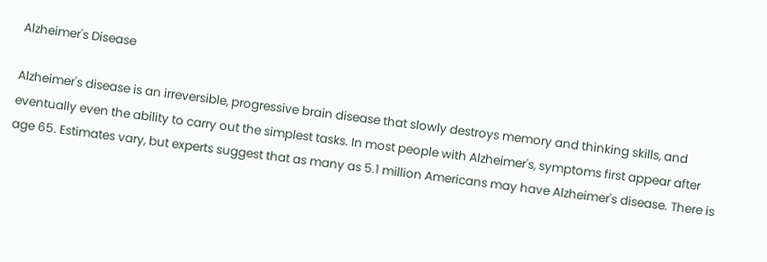Alzheimer's Disease

Alzheimer's disease is an irreversible, progressive brain disease that slowly destroys memory and thinking skills, and eventually even the ability to carry out the simplest tasks. In most people with Alzheimer's, symptoms first appear after age 65. Estimates vary, but experts suggest that as many as 5.1 million Americans may have Alzheimer's disease. There is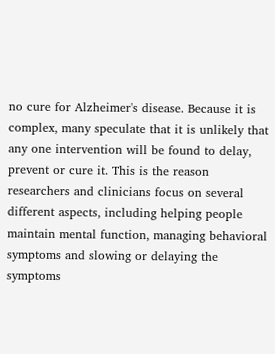no cure for Alzheimer's disease. Because it is complex, many speculate that it is unlikely that any one intervention will be found to delay, prevent or cure it. This is the reason researchers and clinicians focus on several different aspects, including helping people maintain mental function, managing behavioral symptoms and slowing or delaying the symptoms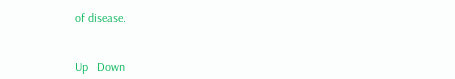of disease.


Up   Down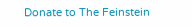Donate to The Feinstein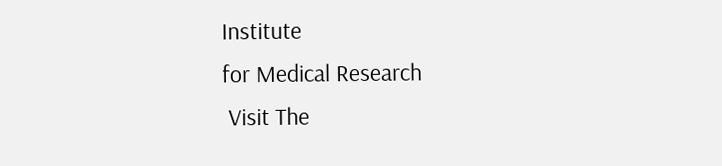Institute
for Medical Research
 Visit The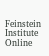Feinstein Institute Online